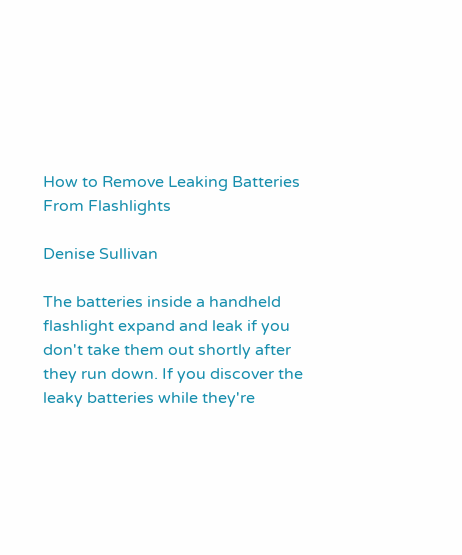How to Remove Leaking Batteries From Flashlights

Denise Sullivan

The batteries inside a handheld flashlight expand and leak if you don't take them out shortly after they run down. If you discover the leaky batteries while they're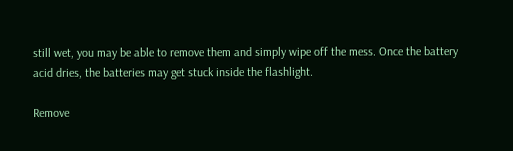still wet, you may be able to remove them and simply wipe off the mess. Once the battery acid dries, the batteries may get stuck inside the flashlight.

Remove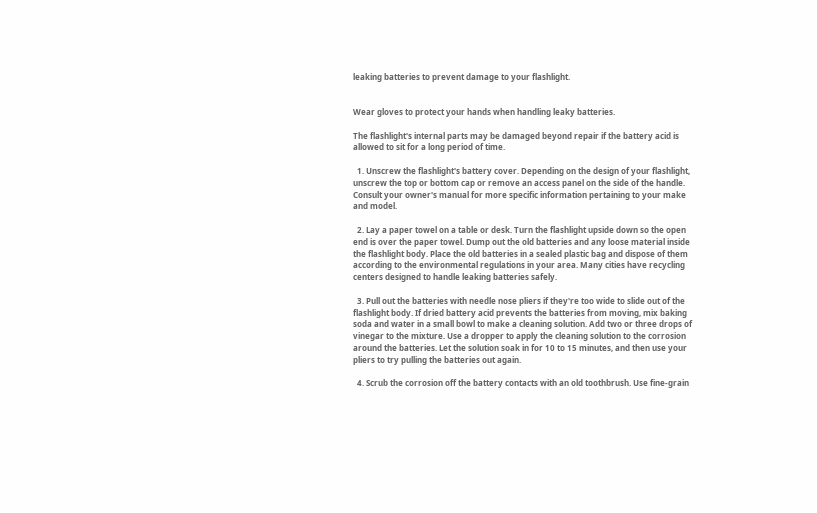leaking batteries to prevent damage to your flashlight.


Wear gloves to protect your hands when handling leaky batteries.

The flashlight's internal parts may be damaged beyond repair if the battery acid is allowed to sit for a long period of time.

  1. Unscrew the flashlight's battery cover. Depending on the design of your flashlight, unscrew the top or bottom cap or remove an access panel on the side of the handle. Consult your owner's manual for more specific information pertaining to your make and model.

  2. Lay a paper towel on a table or desk. Turn the flashlight upside down so the open end is over the paper towel. Dump out the old batteries and any loose material inside the flashlight body. Place the old batteries in a sealed plastic bag and dispose of them according to the environmental regulations in your area. Many cities have recycling centers designed to handle leaking batteries safely.

  3. Pull out the batteries with needle nose pliers if they're too wide to slide out of the flashlight body. If dried battery acid prevents the batteries from moving, mix baking soda and water in a small bowl to make a cleaning solution. Add two or three drops of vinegar to the mixture. Use a dropper to apply the cleaning solution to the corrosion around the batteries. Let the solution soak in for 10 to 15 minutes, and then use your pliers to try pulling the batteries out again.

  4. Scrub the corrosion off the battery contacts with an old toothbrush. Use fine-grain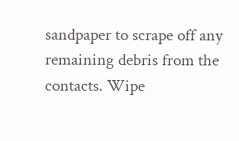sandpaper to scrape off any remaining debris from the contacts. Wipe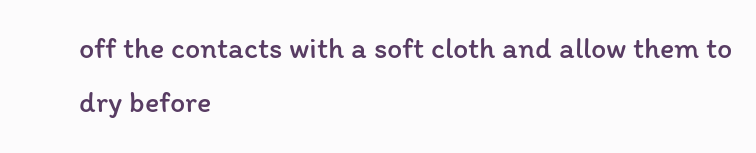off the contacts with a soft cloth and allow them to dry before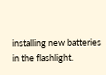installing new batteries in the flashlight.